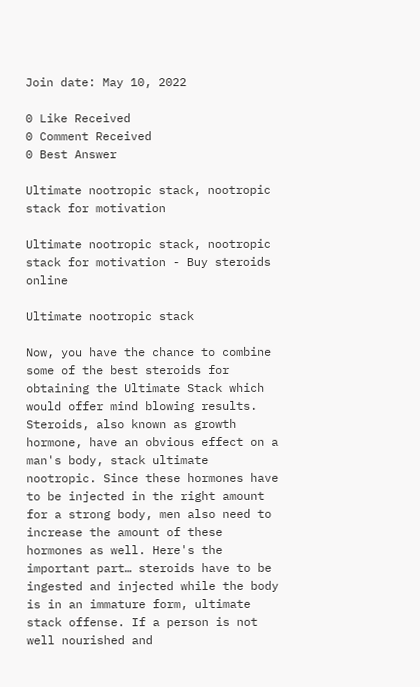Join date: May 10, 2022

0 Like Received
0 Comment Received
0 Best Answer

Ultimate nootropic stack, nootropic stack for motivation

Ultimate nootropic stack, nootropic stack for motivation - Buy steroids online

Ultimate nootropic stack

Now, you have the chance to combine some of the best steroids for obtaining the Ultimate Stack which would offer mind blowing results. Steroids, also known as growth hormone, have an obvious effect on a man's body, stack ultimate nootropic. Since these hormones have to be injected in the right amount for a strong body, men also need to increase the amount of these hormones as well. Here's the important part… steroids have to be ingested and injected while the body is in an immature form, ultimate stack offense. If a person is not well nourished and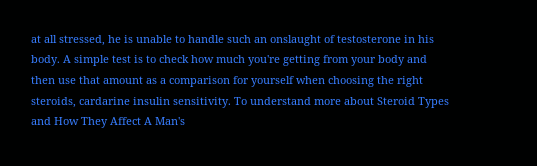at all stressed, he is unable to handle such an onslaught of testosterone in his body. A simple test is to check how much you're getting from your body and then use that amount as a comparison for yourself when choosing the right steroids, cardarine insulin sensitivity. To understand more about Steroid Types and How They Affect A Man's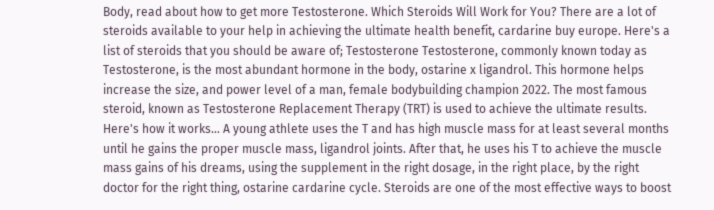Body, read about how to get more Testosterone. Which Steroids Will Work for You? There are a lot of steroids available to your help in achieving the ultimate health benefit, cardarine buy europe. Here's a list of steroids that you should be aware of; Testosterone Testosterone, commonly known today as Testosterone, is the most abundant hormone in the body, ostarine x ligandrol. This hormone helps increase the size, and power level of a man, female bodybuilding champion 2022. The most famous steroid, known as Testosterone Replacement Therapy (TRT) is used to achieve the ultimate results. Here's how it works… A young athlete uses the T and has high muscle mass for at least several months until he gains the proper muscle mass, ligandrol joints. After that, he uses his T to achieve the muscle mass gains of his dreams, using the supplement in the right dosage, in the right place, by the right doctor for the right thing, ostarine cardarine cycle. Steroids are one of the most effective ways to boost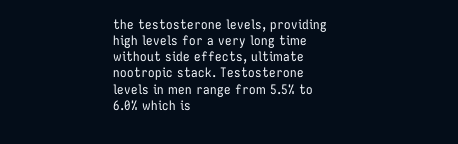the testosterone levels, providing high levels for a very long time without side effects, ultimate nootropic stack. Testosterone levels in men range from 5.5% to 6.0% which is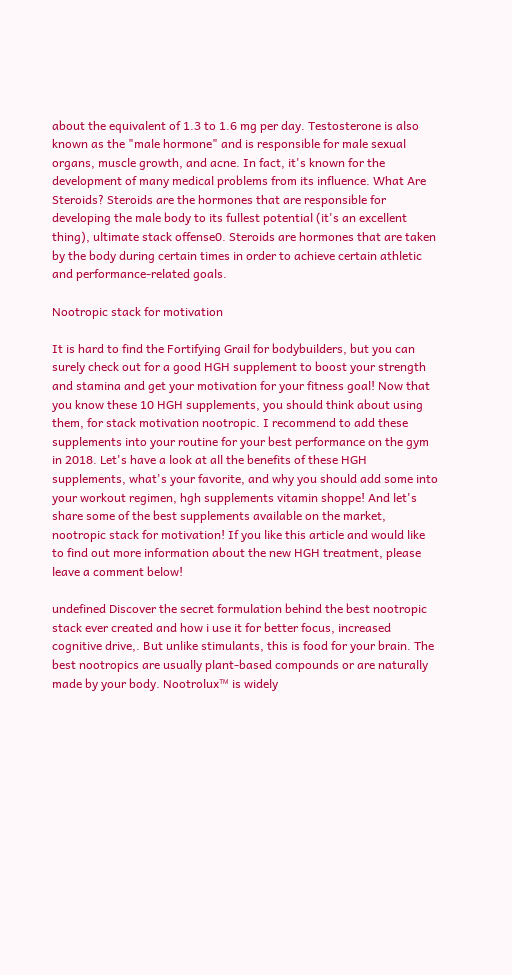about the equivalent of 1.3 to 1.6 mg per day. Testosterone is also known as the "male hormone" and is responsible for male sexual organs, muscle growth, and acne. In fact, it's known for the development of many medical problems from its influence. What Are Steroids? Steroids are the hormones that are responsible for developing the male body to its fullest potential (it's an excellent thing), ultimate stack offense0. Steroids are hormones that are taken by the body during certain times in order to achieve certain athletic and performance-related goals.

Nootropic stack for motivation

It is hard to find the Fortifying Grail for bodybuilders, but you can surely check out for a good HGH supplement to boost your strength and stamina and get your motivation for your fitness goal! Now that you know these 10 HGH supplements, you should think about using them, for stack motivation nootropic. I recommend to add these supplements into your routine for your best performance on the gym in 2018. Let's have a look at all the benefits of these HGH supplements, what's your favorite, and why you should add some into your workout regimen, hgh supplements vitamin shoppe! And let's share some of the best supplements available on the market, nootropic stack for motivation! If you like this article and would like to find out more information about the new HGH treatment, please leave a comment below!

undefined Discover the secret formulation behind the best nootropic stack ever created and how i use it for better focus, increased cognitive drive,. But unlike stimulants, this is food for your brain. The best nootropics are usually plant-based compounds or are naturally made by your body. Nootrolux™ is widely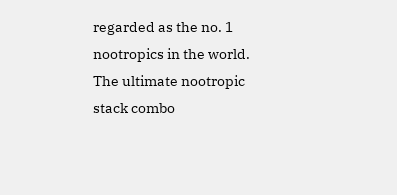regarded as the no. 1 nootropics in the world. The ultimate nootropic stack combo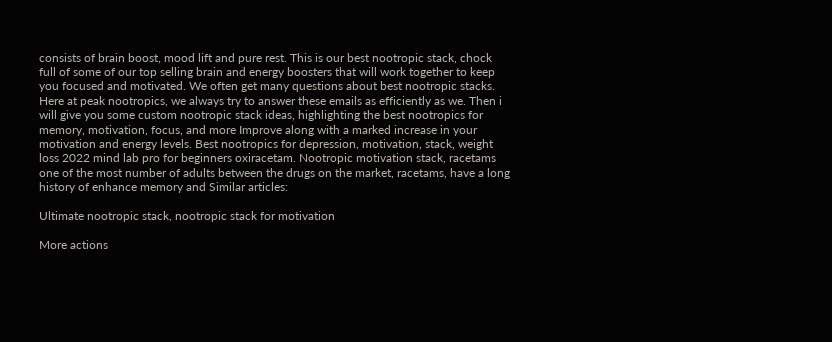consists of brain boost, mood lift and pure rest. This is our best nootropic stack, chock full of some of our top selling brain and energy boosters that will work together to keep you focused and motivated. We often get many questions about best nootropic stacks. Here at peak nootropics, we always try to answer these emails as efficiently as we. Then i will give you some custom nootropic stack ideas, highlighting the best nootropics for memory, motivation, focus, and more Improve along with a marked increase in your motivation and energy levels. Best nootropics for depression, motivation, stack, weight loss 2022 mind lab pro for beginners oxiracetam. Nootropic motivation stack, racetams one of the most number of adults between the drugs on the market, racetams, have a long history of enhance memory and Similar articles:

Ultimate nootropic stack, nootropic stack for motivation

More actions